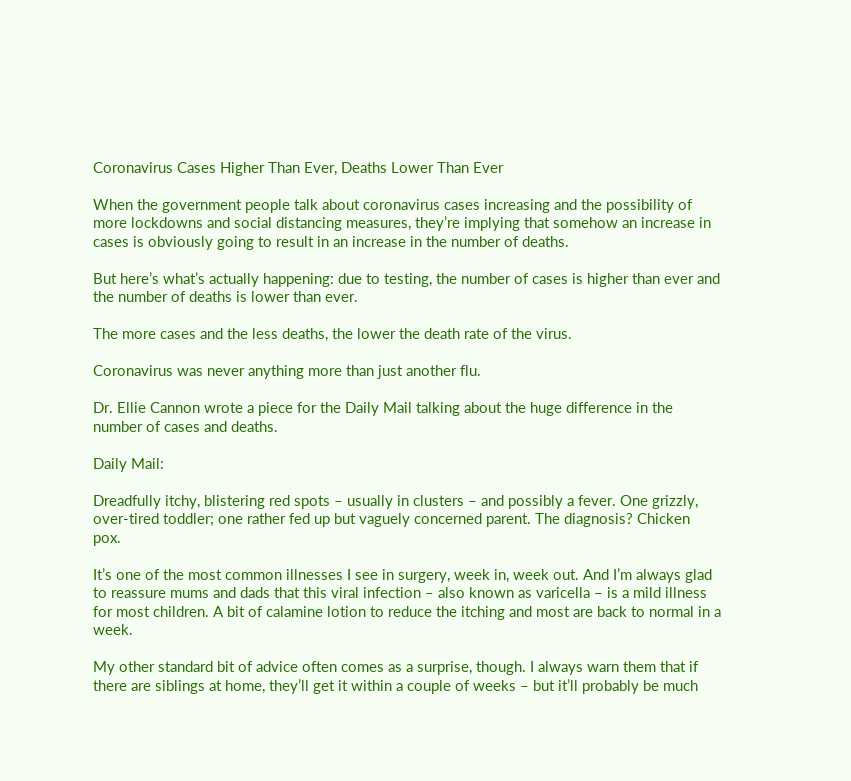Coronavirus Cases Higher Than Ever, Deaths Lower Than Ever

When the government people talk about coronavirus cases increasing and the possibility of more lockdowns and social distancing measures, they’re implying that somehow an increase in cases is obviously going to result in an increase in the number of deaths.

But here’s what’s actually happening: due to testing, the number of cases is higher than ever and the number of deaths is lower than ever.

The more cases and the less deaths, the lower the death rate of the virus.

Coronavirus was never anything more than just another flu.

Dr. Ellie Cannon wrote a piece for the Daily Mail talking about the huge difference in the number of cases and deaths.

Daily Mail:

Dreadfully itchy, blistering red spots – usually in clusters – and possibly a fever. One grizzly, over-tired toddler; one rather fed up but vaguely concerned parent. The diagnosis? Chicken pox.

It’s one of the most common illnesses I see in surgery, week in, week out. And I’m always glad to reassure mums and dads that this viral infection – also known as varicella – is a mild illness for most children. A bit of calamine lotion to reduce the itching and most are back to normal in a week.

My other standard bit of advice often comes as a surprise, though. I always warn them that if there are siblings at home, they’ll get it within a couple of weeks – but it’ll probably be much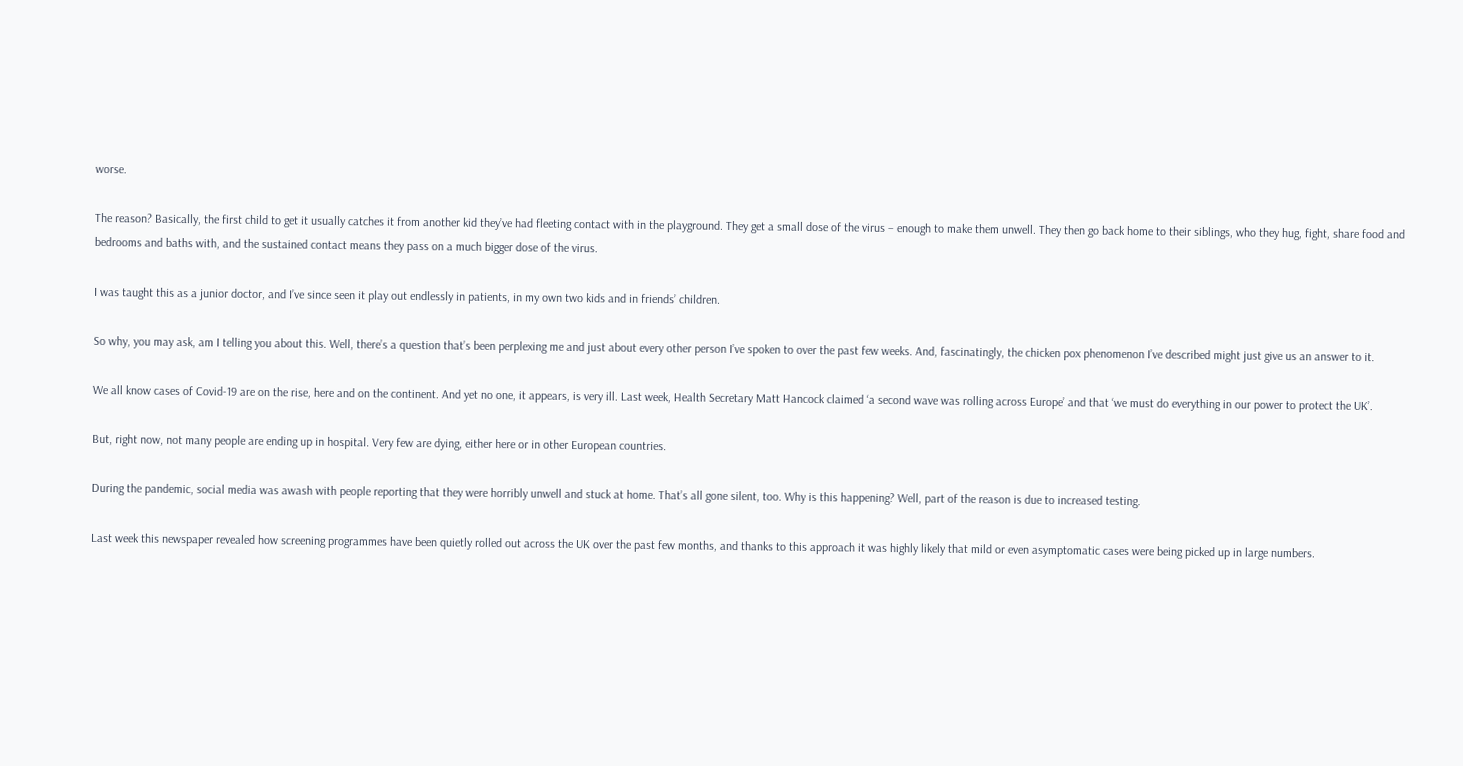worse.

The reason? Basically, the first child to get it usually catches it from another kid they’ve had fleeting contact with in the playground. They get a small dose of the virus – enough to make them unwell. They then go back home to their siblings, who they hug, fight, share food and bedrooms and baths with, and the sustained contact means they pass on a much bigger dose of the virus.

I was taught this as a junior doctor, and I’ve since seen it play out endlessly in patients, in my own two kids and in friends’ children.

So why, you may ask, am I telling you about this. Well, there’s a question that’s been perplexing me and just about every other person I’ve spoken to over the past few weeks. And, fascinatingly, the chicken pox phenomenon I’ve described might just give us an answer to it.

We all know cases of Covid-19 are on the rise, here and on the continent. And yet no one, it appears, is very ill. Last week, Health Secretary Matt Hancock claimed ‘a second wave was rolling across Europe’ and that ‘we must do everything in our power to protect the UK’.

But, right now, not many people are ending up in hospital. Very few are dying, either here or in other European countries.

During the pandemic, social media was awash with people reporting that they were horribly unwell and stuck at home. That’s all gone silent, too. Why is this happening? Well, part of the reason is due to increased testing.

Last week this newspaper revealed how screening programmes have been quietly rolled out across the UK over the past few months, and thanks to this approach it was highly likely that mild or even asymptomatic cases were being picked up in large numbers.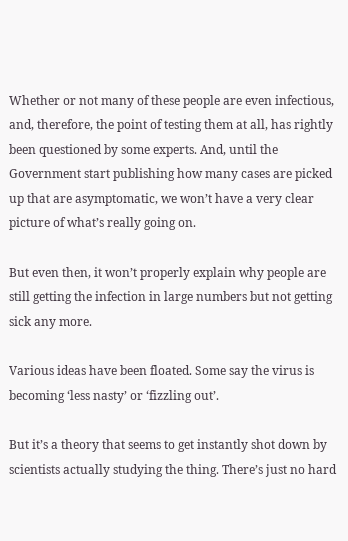Whether or not many of these people are even infectious, and, therefore, the point of testing them at all, has rightly been questioned by some experts. And, until the Government start publishing how many cases are picked up that are asymptomatic, we won’t have a very clear picture of what’s really going on.

But even then, it won’t properly explain why people are still getting the infection in large numbers but not getting sick any more.

Various ideas have been floated. Some say the virus is becoming ‘less nasty’ or ‘fizzling out’.

But it’s a theory that seems to get instantly shot down by scientists actually studying the thing. There’s just no hard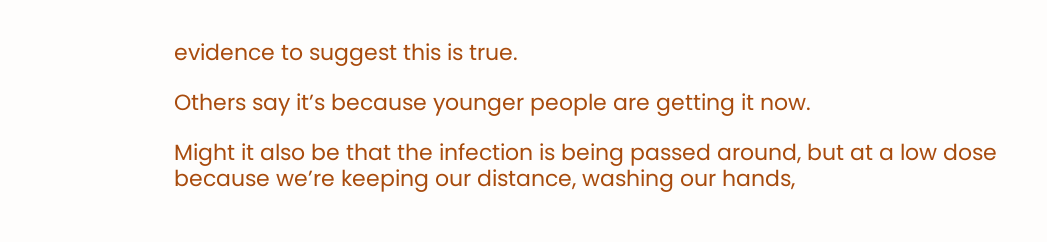evidence to suggest this is true.

Others say it’s because younger people are getting it now.

Might it also be that the infection is being passed around, but at a low dose because we’re keeping our distance, washing our hands,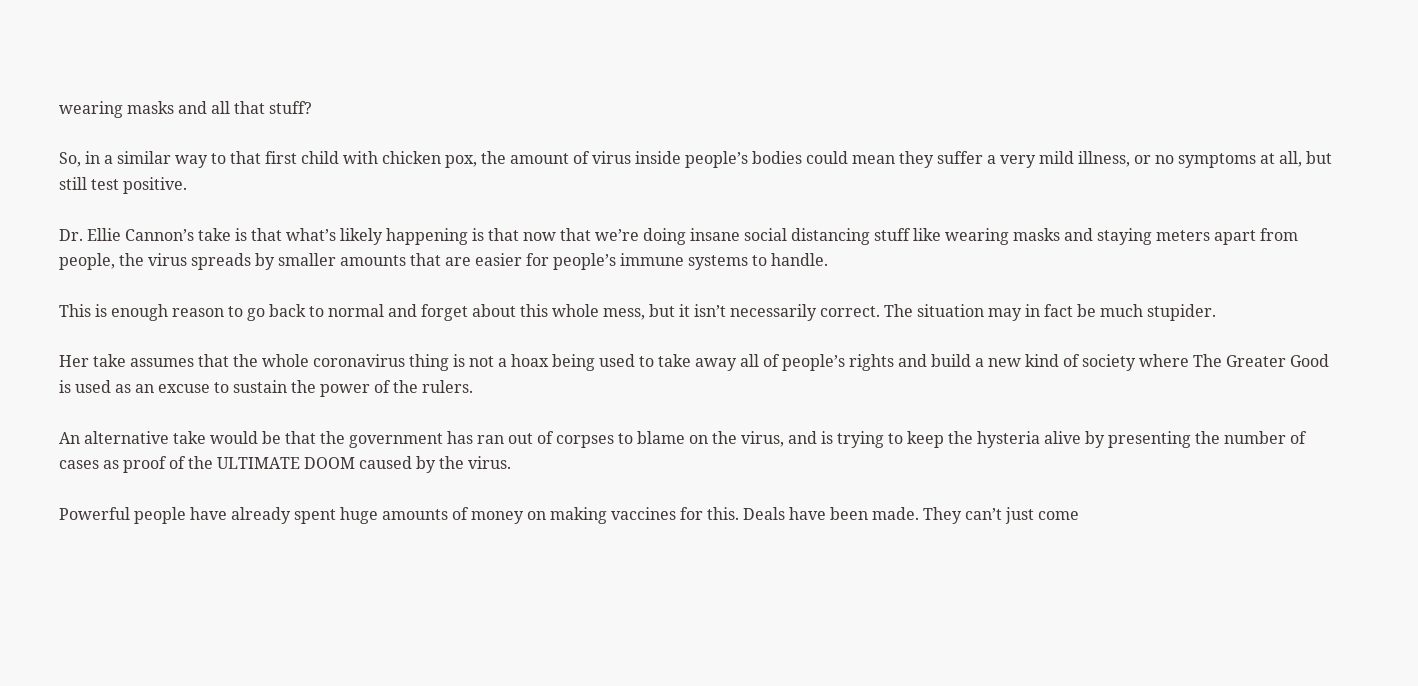wearing masks and all that stuff?

So, in a similar way to that first child with chicken pox, the amount of virus inside people’s bodies could mean they suffer a very mild illness, or no symptoms at all, but still test positive.

Dr. Ellie Cannon’s take is that what’s likely happening is that now that we’re doing insane social distancing stuff like wearing masks and staying meters apart from people, the virus spreads by smaller amounts that are easier for people’s immune systems to handle.

This is enough reason to go back to normal and forget about this whole mess, but it isn’t necessarily correct. The situation may in fact be much stupider.

Her take assumes that the whole coronavirus thing is not a hoax being used to take away all of people’s rights and build a new kind of society where The Greater Good is used as an excuse to sustain the power of the rulers.

An alternative take would be that the government has ran out of corpses to blame on the virus, and is trying to keep the hysteria alive by presenting the number of cases as proof of the ULTIMATE DOOM caused by the virus.

Powerful people have already spent huge amounts of money on making vaccines for this. Deals have been made. They can’t just come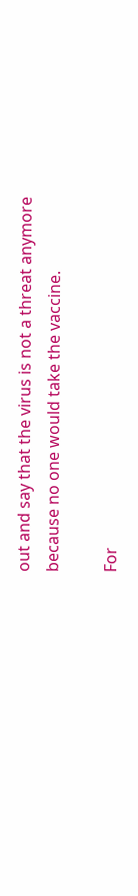out and say that the virus is not a threat anymore because no one would take the vaccine.

For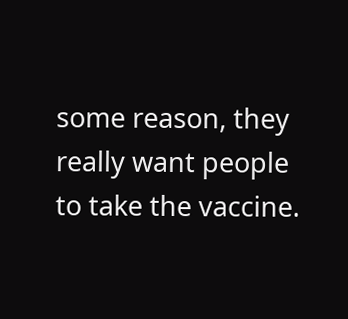some reason, they really want people to take the vaccine.